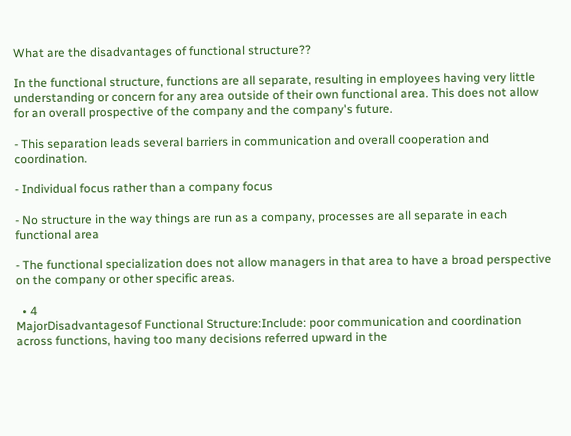What are the disadvantages of functional structure??

In the functional structure, functions are all separate, resulting in employees having very little understanding or concern for any area outside of their own functional area. This does not allow for an overall prospective of the company and the company's future.

- This separation leads several barriers in communication and overall cooperation and coordination.

- Individual focus rather than a company focus

- No structure in the way things are run as a company, processes are all separate in each functional area

- The functional specialization does not allow managers in that area to have a broad perspective on the company or other specific areas.

  • 4
MajorDisadvantagesof Functional Structure:Include: poor communication and coordination across functions, having too many decisions referred upward in the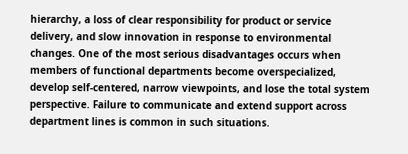hierarchy, a loss of clear responsibility for product or service delivery, and slow innovation in response to environmental changes. One of the most serious disadvantages occurs when members of functional departments become overspecialized, develop self-centered, narrow viewpoints, and lose the total system perspective. Failure to communicate and extend support across department lines is common in such situations.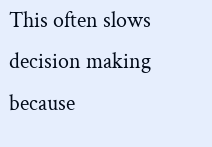This often slows decision making because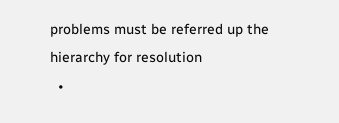problems must be referred up the hierarchy for resolution
  •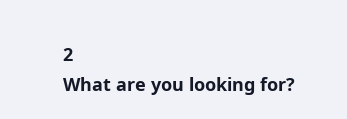2
What are you looking for?